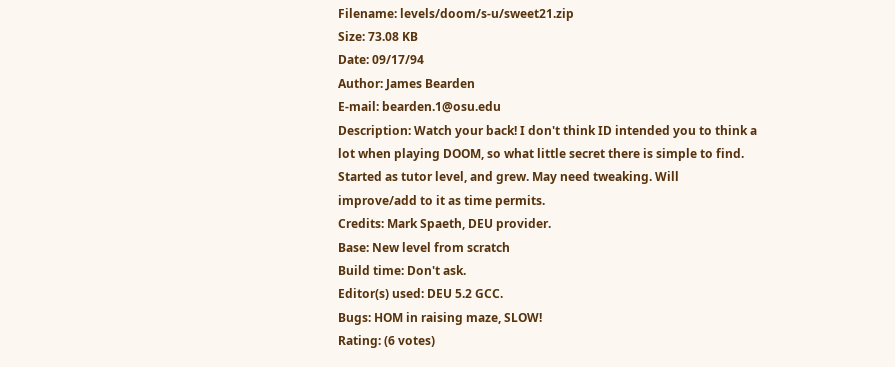Filename: levels/doom/s-u/sweet21.zip
Size: 73.08 KB
Date: 09/17/94
Author: James Bearden
E-mail: bearden.1@osu.edu
Description: Watch your back! I don't think ID intended you to think a lot when playing DOOM, so what little secret there is simple to find. Started as tutor level, and grew. May need tweaking. Will improve/add to it as time permits.
Credits: Mark Spaeth, DEU provider.
Base: New level from scratch
Build time: Don't ask.
Editor(s) used: DEU 5.2 GCC.
Bugs: HOM in raising maze, SLOW!
Rating: (6 votes)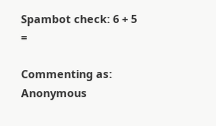Spambot check: 6 + 5 =

Commenting as: Anonymous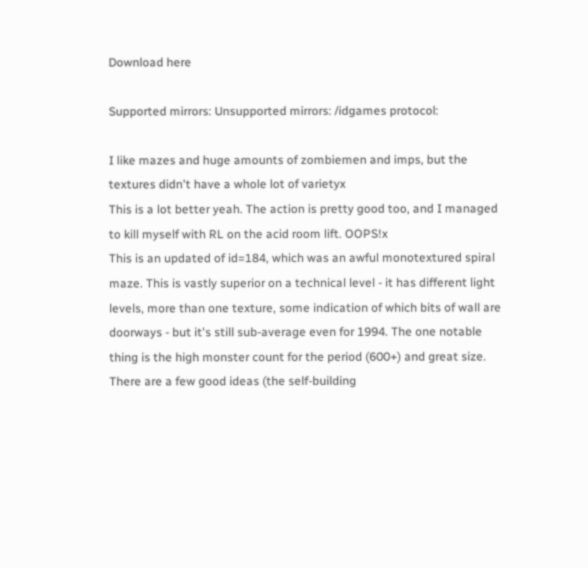Download here

Supported mirrors: Unsupported mirrors: /idgames protocol:

I like mazes and huge amounts of zombiemen and imps, but the textures didn't have a whole lot of varietyx
This is a lot better yeah. The action is pretty good too, and I managed to kill myself with RL on the acid room lift. OOPS!x
This is an updated of id=184, which was an awful monotextured spiral maze. This is vastly superior on a technical level - it has different light levels, more than one texture, some indication of which bits of wall are doorways - but it's still sub-average even for 1994. The one notable thing is the high monster count for the period (600+) and great size. There are a few good ideas (the self-building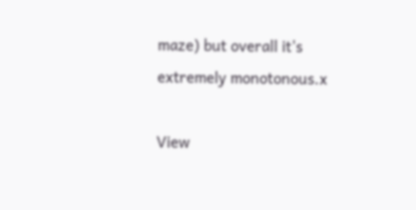maze) but overall it's extremely monotonous.x

View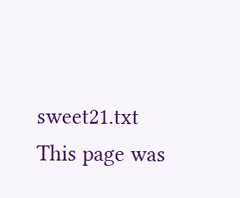sweet21.txt
This page was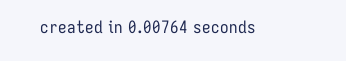created in 0.00764 seconds